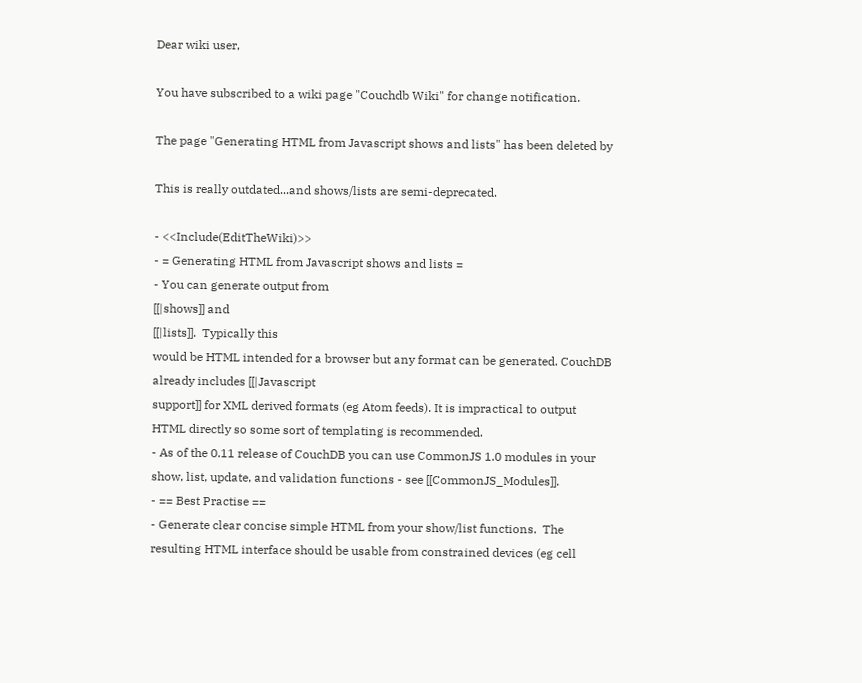Dear wiki user,

You have subscribed to a wiki page "Couchdb Wiki" for change notification.

The page "Generating HTML from Javascript shows and lists" has been deleted by

This is really outdated...and shows/lists are semi-deprecated.

- <<Include(EditTheWiki)>>
- = Generating HTML from Javascript shows and lists =
- You can generate output from
[[|shows]] and
[[|lists]].  Typically this
would be HTML intended for a browser but any format can be generated. CouchDB
already includes [[|Javascript
support]] for XML derived formats (eg Atom feeds). It is impractical to output
HTML directly so some sort of templating is recommended.
- As of the 0.11 release of CouchDB you can use CommonJS 1.0 modules in your
show, list, update, and validation functions - see [[CommonJS_Modules]].
- == Best Practise ==
- Generate clear concise simple HTML from your show/list functions.  The
resulting HTML interface should be usable from constrained devices (eg cell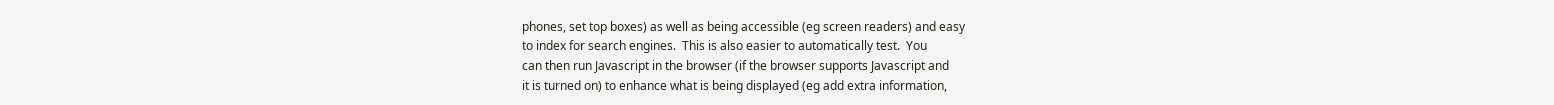phones, set top boxes) as well as being accessible (eg screen readers) and easy
to index for search engines.  This is also easier to automatically test.  You
can then run Javascript in the browser (if the browser supports Javascript and
it is turned on) to enhance what is being displayed (eg add extra information,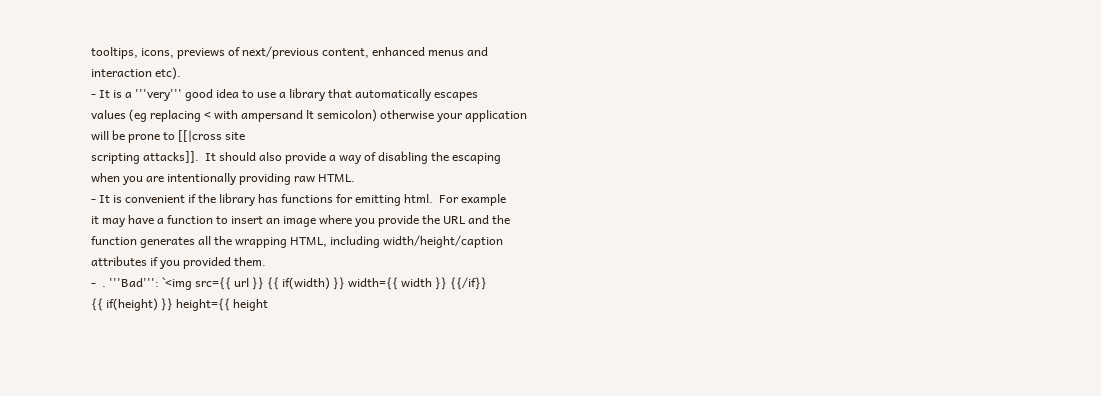tooltips, icons, previews of next/previous content, enhanced menus and
interaction etc).
- It is a '''very''' good idea to use a library that automatically escapes
values (eg replacing < with ampersand lt semicolon) otherwise your application
will be prone to [[|cross site
scripting attacks]].  It should also provide a way of disabling the escaping
when you are intentionally providing raw HTML.
- It is convenient if the library has functions for emitting html.  For example
it may have a function to insert an image where you provide the URL and the
function generates all the wrapping HTML, including width/height/caption
attributes if you provided them.
-  . '''Bad''': `<img src={{ url }} {{ if(width) }} width={{ width }} {{/if}}
{{ if(height) }} height={{ height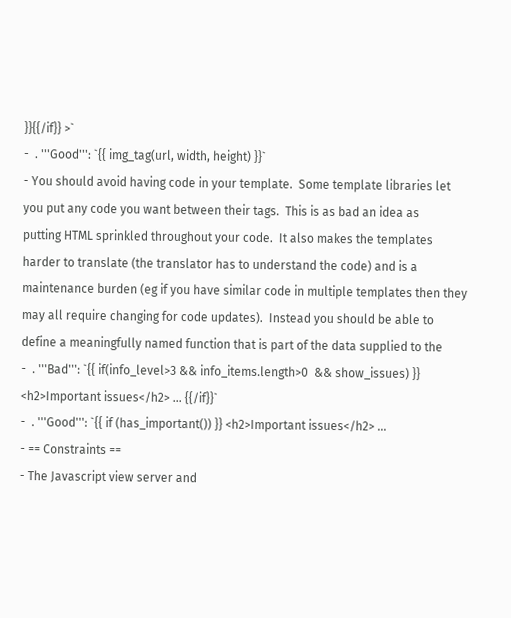}}{{/if}} >`
-  . '''Good''': `{{ img_tag(url, width, height) }}`
- You should avoid having code in your template.  Some template libraries let
you put any code you want between their tags.  This is as bad an idea as
putting HTML sprinkled throughout your code.  It also makes the templates
harder to translate (the translator has to understand the code) and is a
maintenance burden (eg if you have similar code in multiple templates then they
may all require changing for code updates).  Instead you should be able to
define a meaningfully named function that is part of the data supplied to the
-  . '''Bad''': `{{ if(info_level>3 && info_items.length>0  && show_issues) }}
<h2>Important issues</h2> ... {{/if}}`
-  . '''Good''': `{{ if (has_important()) }} <h2>Important issues</h2> ...
- == Constraints ==
- The Javascript view server and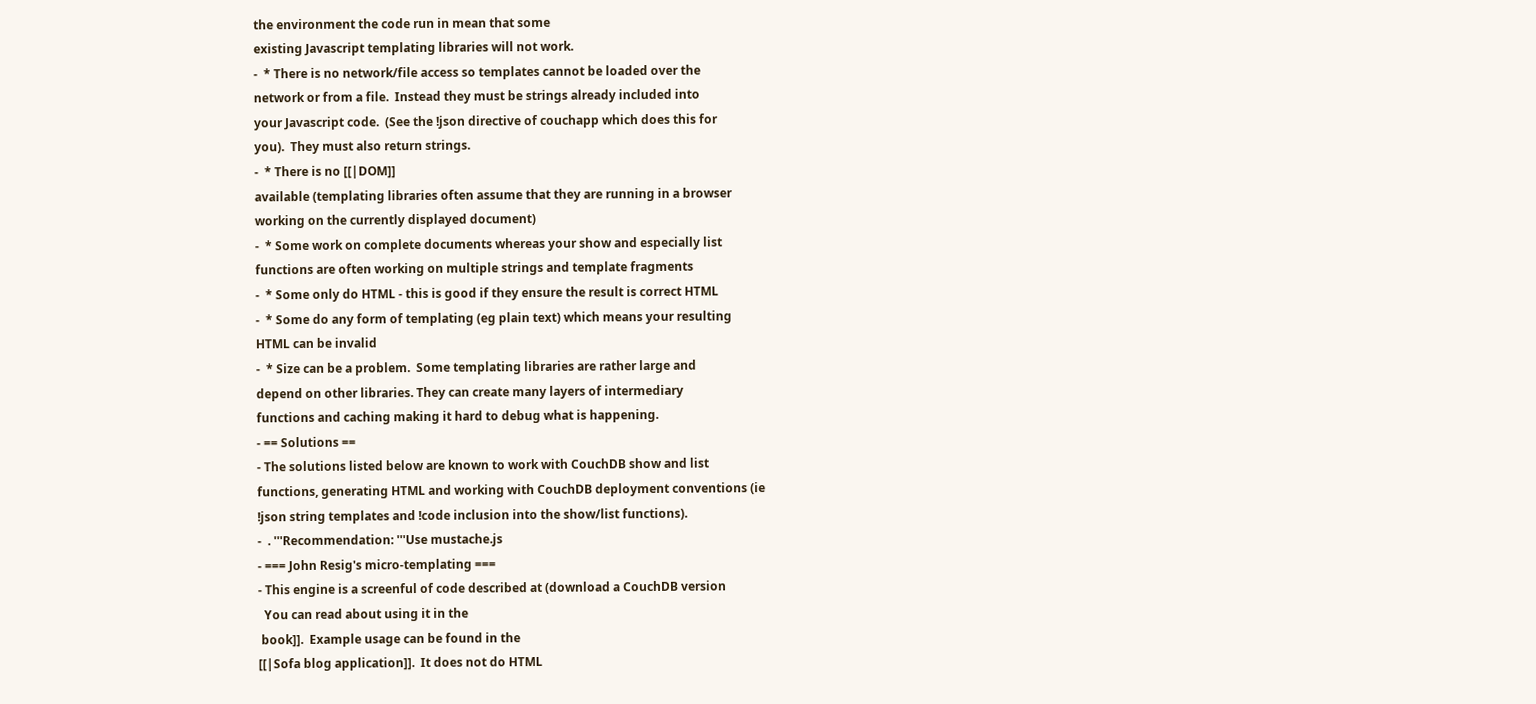the environment the code run in mean that some
existing Javascript templating libraries will not work.
-  * There is no network/file access so templates cannot be loaded over the
network or from a file.  Instead they must be strings already included into
your Javascript code.  (See the !json directive of couchapp which does this for
you).  They must also return strings.
-  * There is no [[|DOM]]
available (templating libraries often assume that they are running in a browser
working on the currently displayed document)
-  * Some work on complete documents whereas your show and especially list
functions are often working on multiple strings and template fragments
-  * Some only do HTML - this is good if they ensure the result is correct HTML
-  * Some do any form of templating (eg plain text) which means your resulting
HTML can be invalid
-  * Size can be a problem.  Some templating libraries are rather large and
depend on other libraries. They can create many layers of intermediary
functions and caching making it hard to debug what is happening.
- == Solutions ==
- The solutions listed below are known to work with CouchDB show and list
functions, generating HTML and working with CouchDB deployment conventions (ie
!json string templates and !code inclusion into the show/list functions).
-  . '''Recommendation: '''Use mustache.js
- === John Resig's micro-templating ===
- This engine is a screenful of code described at (download a CouchDB version
  You can read about using it in the
 book]].  Example usage can be found in the
[[|Sofa blog application]].  It does not do HTML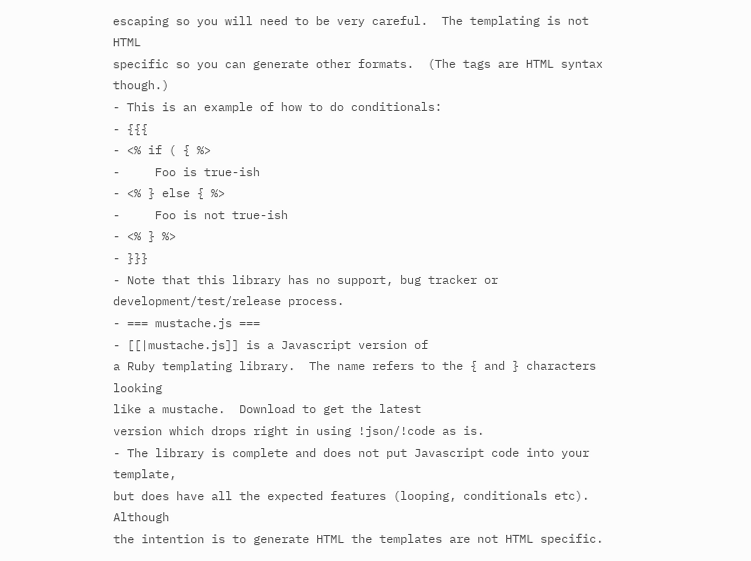escaping so you will need to be very careful.  The templating is not HTML
specific so you can generate other formats.  (The tags are HTML syntax though.)
- This is an example of how to do conditionals:
- {{{
- <% if ( { %>
-     Foo is true-ish
- <% } else { %>
-     Foo is not true-ish
- <% } %>
- }}}
- Note that this library has no support, bug tracker or
development/test/release process.
- === mustache.js ===
- [[|mustache.js]] is a Javascript version of
a Ruby templating library.  The name refers to the { and } characters looking
like a mustache.  Download to get the latest
version which drops right in using !json/!code as is.
- The library is complete and does not put Javascript code into your template,
but does have all the expected features (looping, conditionals etc).  Although
the intention is to generate HTML the templates are not HTML specific.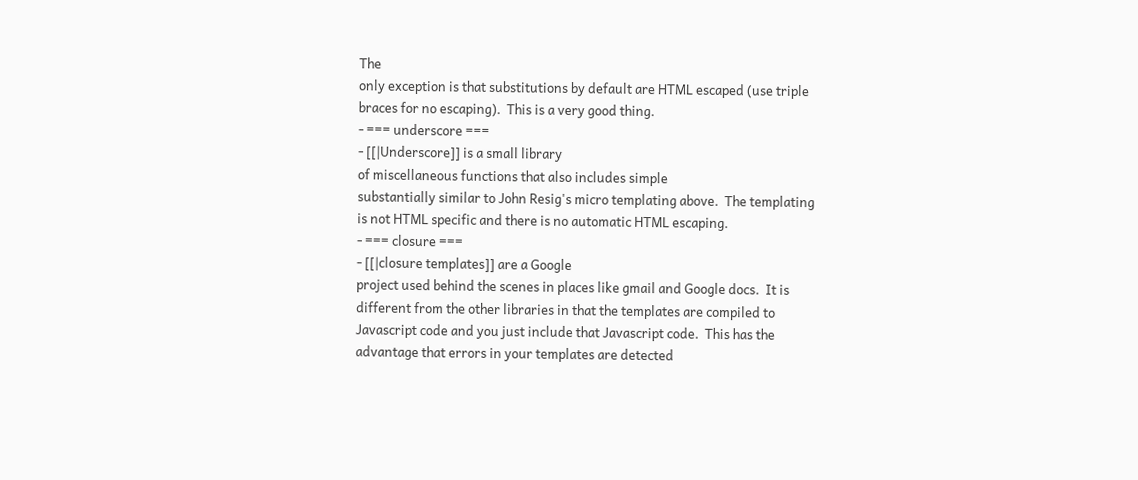The
only exception is that substitutions by default are HTML escaped (use triple
braces for no escaping).  This is a very good thing.
- === underscore ===
- [[|Underscore]] is a small library
of miscellaneous functions that also includes simple
substantially similar to John Resig's micro templating above.  The templating
is not HTML specific and there is no automatic HTML escaping.
- === closure ===
- [[|closure templates]] are a Google
project used behind the scenes in places like gmail and Google docs.  It is
different from the other libraries in that the templates are compiled to
Javascript code and you just include that Javascript code.  This has the
advantage that errors in your templates are detected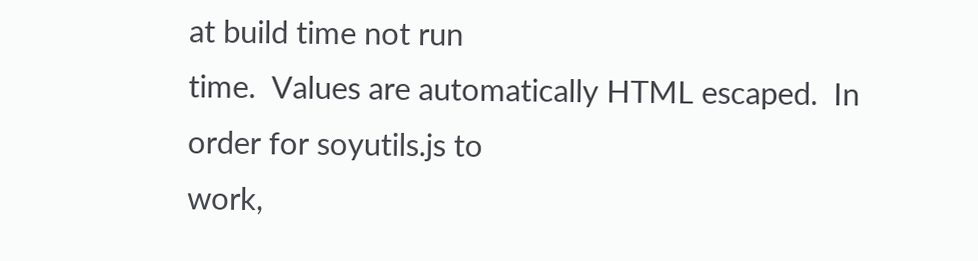at build time not run
time.  Values are automatically HTML escaped.  In order for soyutils.js to
work,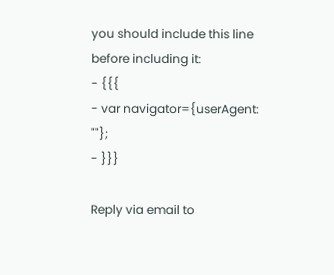you should include this line before including it:
- {{{
- var navigator={userAgent: ""};
- }}}

Reply via email to